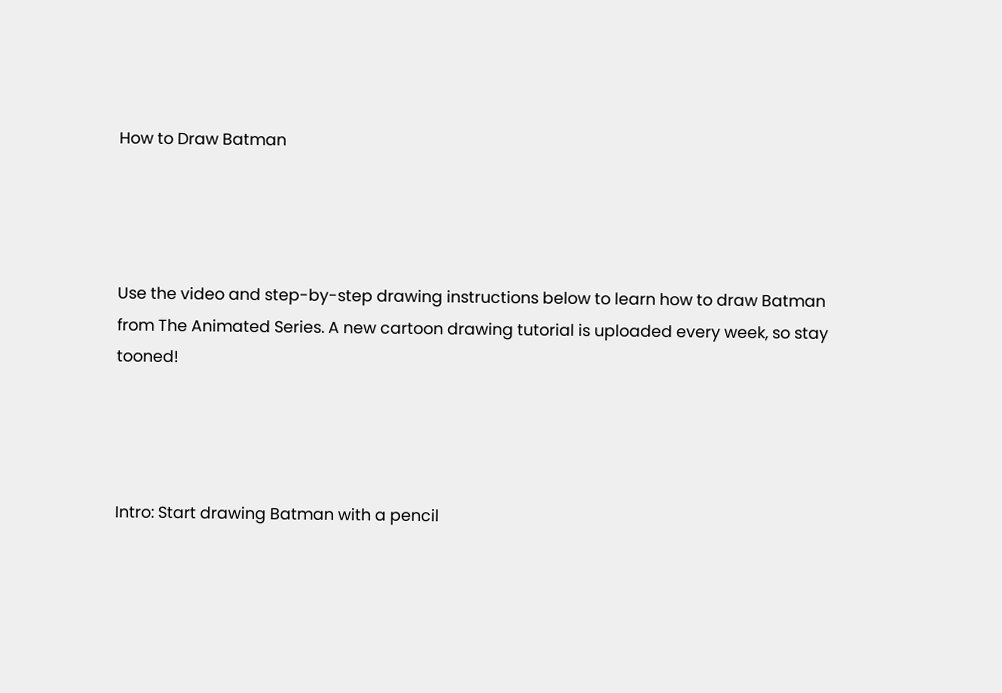How to Draw Batman




Use the video and step-by-step drawing instructions below to learn how to draw Batman from The Animated Series. A new cartoon drawing tutorial is uploaded every week, so stay tooned!




Intro: Start drawing Batman with a pencil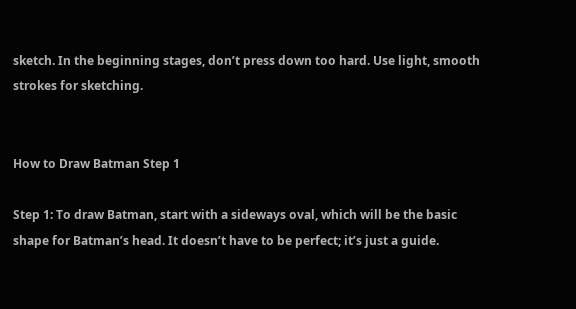sketch. In the beginning stages, don’t press down too hard. Use light, smooth strokes for sketching.


How to Draw Batman Step 1

Step 1: To draw Batman, start with a sideways oval, which will be the basic shape for Batman’s head. It doesn’t have to be perfect; it’s just a guide.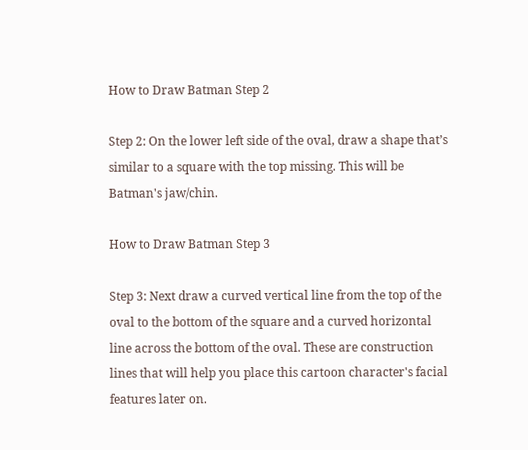How to Draw Batman Step 2

Step 2: On the lower left side of the oval, draw a shape that’s similar to a square with the top missing. This will be Batman's jaw/chin.

How to Draw Batman Step 3

Step 3: Next draw a curved vertical line from the top of the oval to the bottom of the square and a curved horizontal line across the bottom of the oval. These are construction lines that will help you place this cartoon character's facial features later on.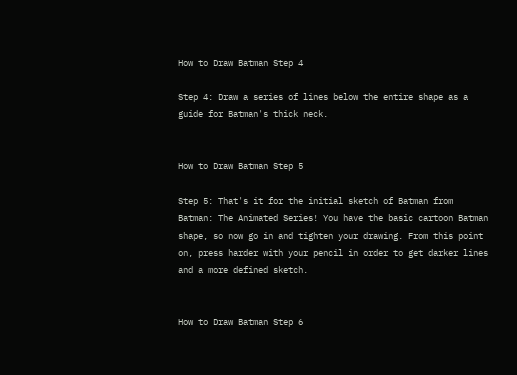How to Draw Batman Step 4

Step 4: Draw a series of lines below the entire shape as a guide for Batman's thick neck.


How to Draw Batman Step 5

Step 5: That's it for the initial sketch of Batman from Batman: The Animated Series! You have the basic cartoon Batman shape, so now go in and tighten your drawing. From this point on, press harder with your pencil in order to get darker lines and a more defined sketch.


How to Draw Batman Step 6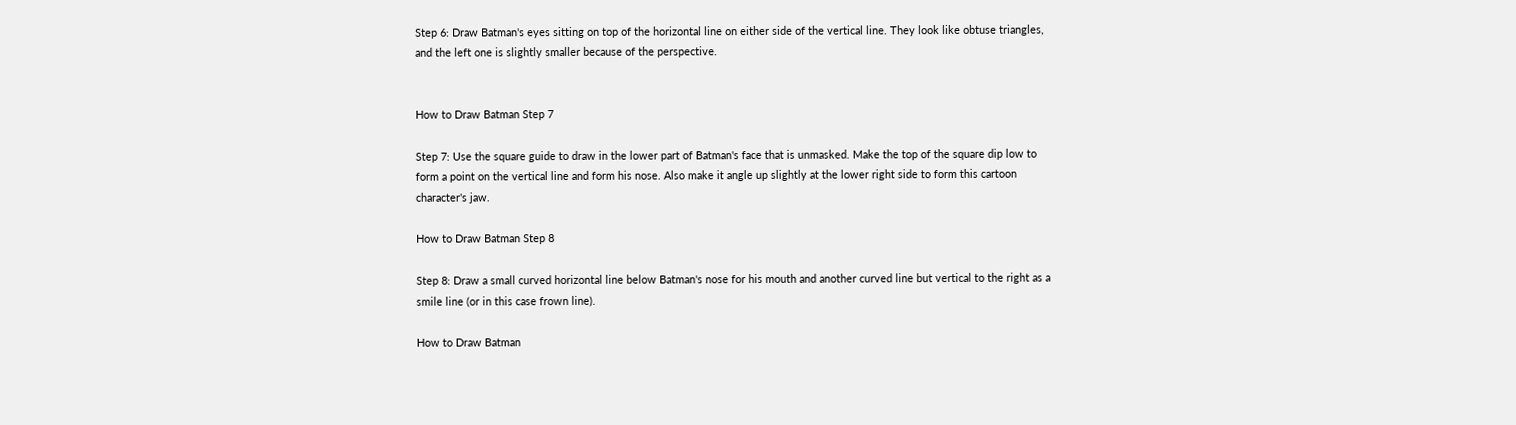Step 6: Draw Batman's eyes sitting on top of the horizontal line on either side of the vertical line. They look like obtuse triangles, and the left one is slightly smaller because of the perspective.


How to Draw Batman Step 7

Step 7: Use the square guide to draw in the lower part of Batman's face that is unmasked. Make the top of the square dip low to form a point on the vertical line and form his nose. Also make it angle up slightly at the lower right side to form this cartoon character's jaw.

How to Draw Batman Step 8

Step 8: Draw a small curved horizontal line below Batman's nose for his mouth and another curved line but vertical to the right as a smile line (or in this case frown line).

How to Draw Batman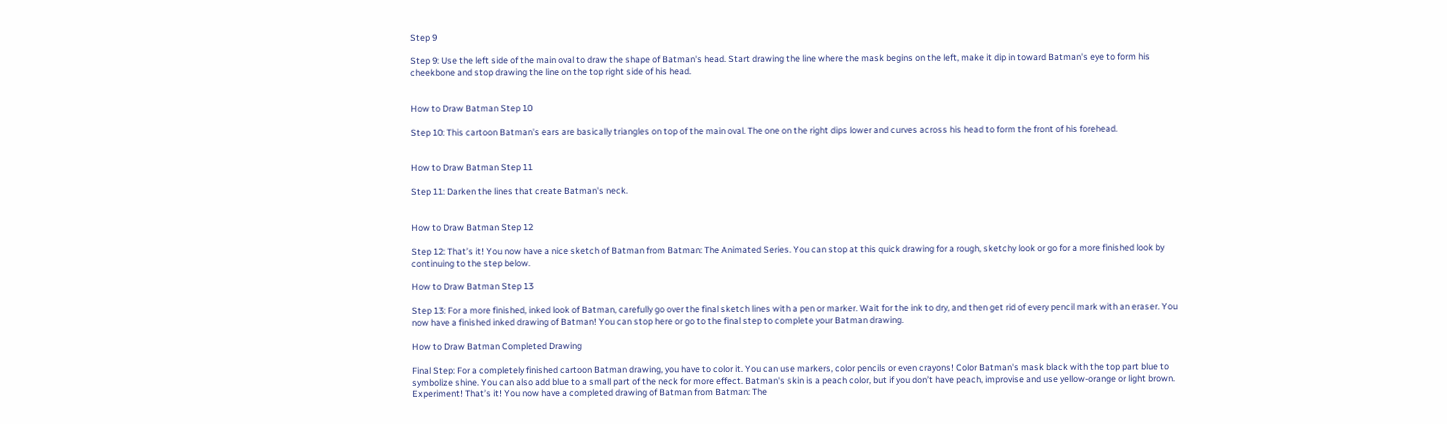Step 9

Step 9: Use the left side of the main oval to draw the shape of Batman's head. Start drawing the line where the mask begins on the left, make it dip in toward Batman's eye to form his cheekbone and stop drawing the line on the top right side of his head.


How to Draw Batman Step 10

Step 10: This cartoon Batman's ears are basically triangles on top of the main oval. The one on the right dips lower and curves across his head to form the front of his forehead.


How to Draw Batman Step 11

Step 11: Darken the lines that create Batman's neck.


How to Draw Batman Step 12

Step 12: That’s it! You now have a nice sketch of Batman from Batman: The Animated Series. You can stop at this quick drawing for a rough, sketchy look or go for a more finished look by continuing to the step below.

How to Draw Batman Step 13

Step 13: For a more finished, inked look of Batman, carefully go over the final sketch lines with a pen or marker. Wait for the ink to dry, and then get rid of every pencil mark with an eraser. You now have a finished inked drawing of Batman! You can stop here or go to the final step to complete your Batman drawing.

How to Draw Batman Completed Drawing

Final Step: For a completely finished cartoon Batman drawing, you have to color it. You can use markers, color pencils or even crayons! Color Batman's mask black with the top part blue to symbolize shine. You can also add blue to a small part of the neck for more effect. Batman's skin is a peach color, but if you don’t have peach, improvise and use yellow-orange or light brown. Experiment! That’s it! You now have a completed drawing of Batman from Batman: The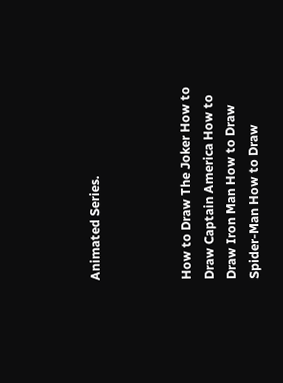Animated Series.



How to Draw The Joker How to Draw Captain America How to Draw Iron Man How to Draw Spider-Man How to Draw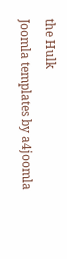the Hulk
Joomla templates by a4joomla